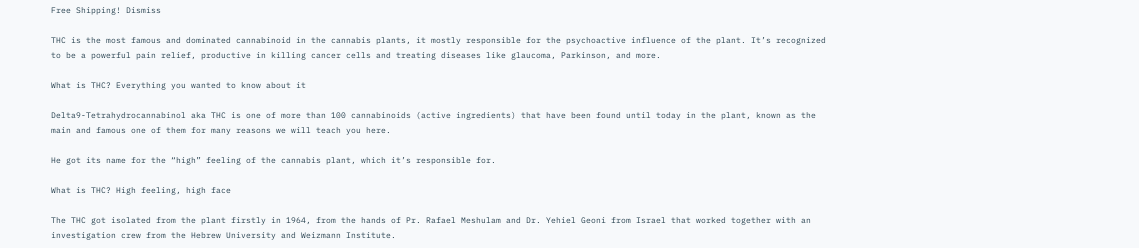Free Shipping! Dismiss

THC is the most famous and dominated cannabinoid in the cannabis plants, it mostly responsible for the psychoactive influence of the plant. It’s recognized to be a powerful pain relief, productive in killing cancer cells and treating diseases like glaucoma, Parkinson, and more.

What is THC? Everything you wanted to know about it

Delta9-Tetrahydrocannabinol aka THC is one of more than 100 cannabinoids (active ingredients) that have been found until today in the plant, known as the main and famous one of them for many reasons we will teach you here.

He got its name for the “high” feeling of the cannabis plant, which it’s responsible for.

What is THC? High feeling, high face

The THC got isolated from the plant firstly in 1964, from the hands of Pr. Rafael Meshulam and Dr. Yehiel Geoni from Israel that worked together with an investigation crew from the Hebrew University and Weizmann Institute.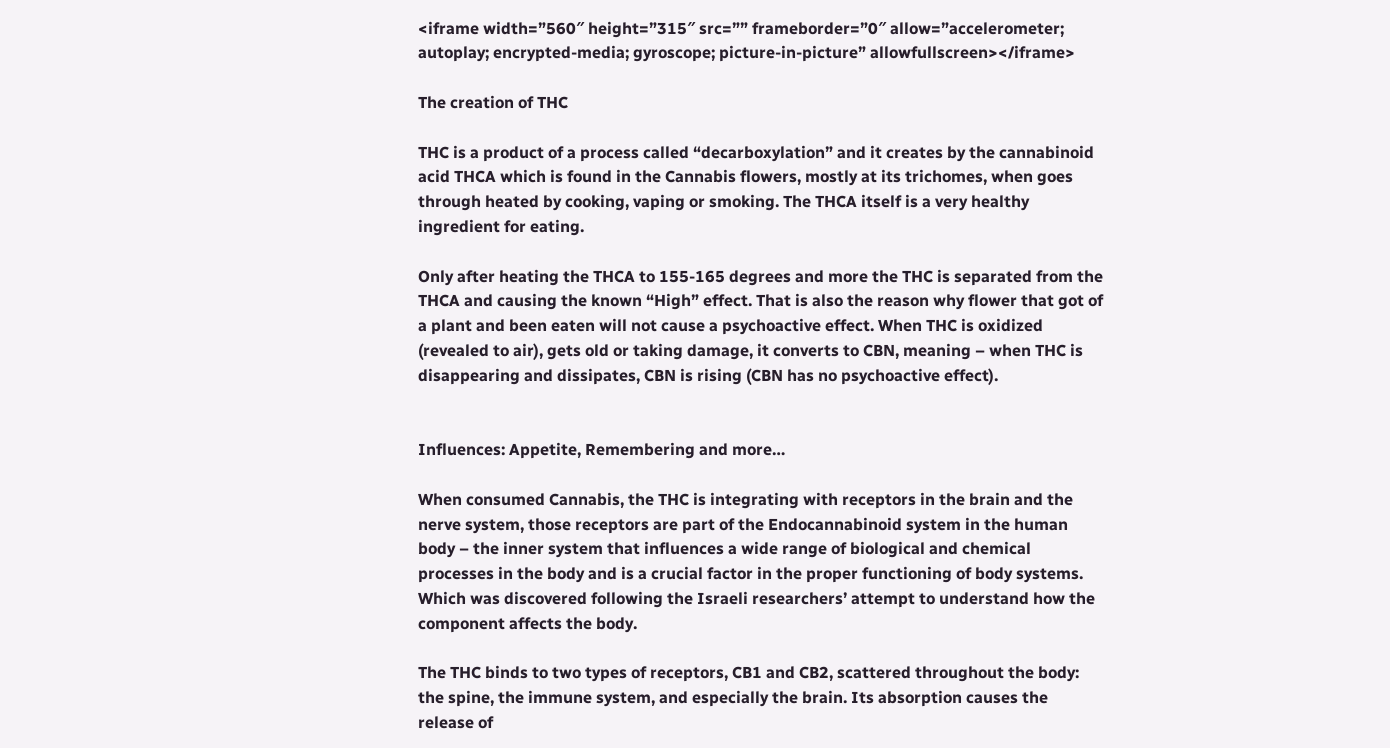<iframe width=”560″ height=”315″ src=”” frameborder=”0″ allow=”accelerometer; autoplay; encrypted-media; gyroscope; picture-in-picture” allowfullscreen></iframe>

The creation of THC

THC is a product of a process called “decarboxylation” and it creates by the cannabinoid acid THCA which is found in the Cannabis flowers, mostly at its trichomes, when goes through heated by cooking, vaping or smoking. The THCA itself is a very healthy ingredient for eating.

Only after heating the THCA to 155-165 degrees and more the THC is separated from the THCA and causing the known “High” effect. That is also the reason why flower that got of a plant and been eaten will not cause a psychoactive effect. When THC is oxidized (revealed to air), gets old or taking damage, it converts to CBN, meaning – when THC is disappearing and dissipates, CBN is rising (CBN has no psychoactive effect).


Influences: Appetite, Remembering and more…

When consumed Cannabis, the THC is integrating with receptors in the brain and the nerve system, those receptors are part of the Endocannabinoid system in the human body – the inner system that influences a wide range of biological and chemical processes in the body and is a crucial factor in the proper functioning of body systems. Which was discovered following the Israeli researchers’ attempt to understand how the component affects the body.

The THC binds to two types of receptors, CB1 and CB2, scattered throughout the body: the spine, the immune system, and especially the brain. Its absorption causes the release of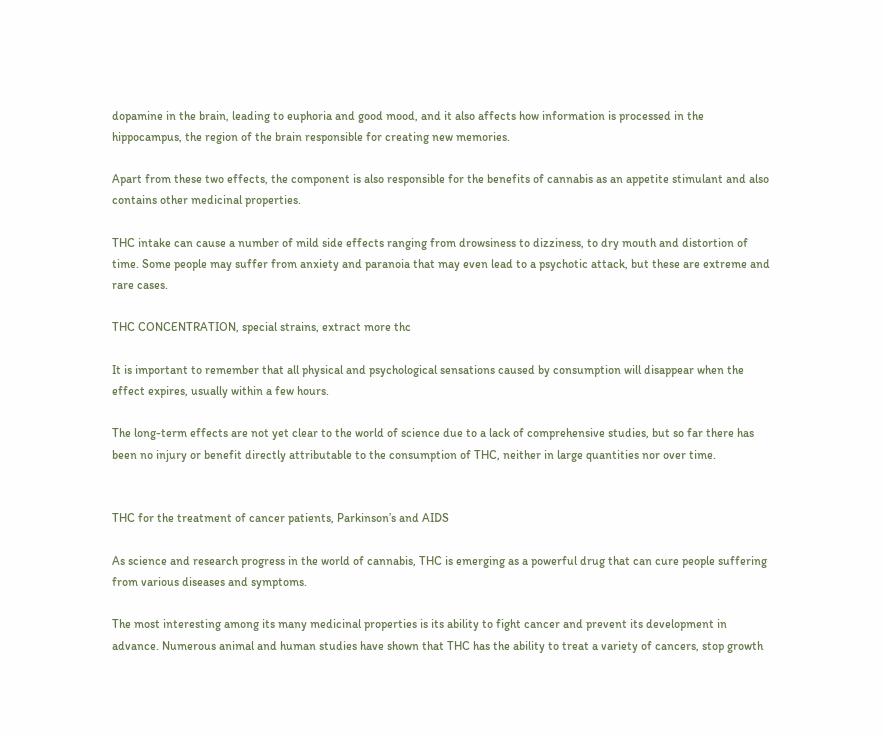dopamine in the brain, leading to euphoria and good mood, and it also affects how information is processed in the hippocampus, the region of the brain responsible for creating new memories.

Apart from these two effects, the component is also responsible for the benefits of cannabis as an appetite stimulant and also contains other medicinal properties.

THC intake can cause a number of mild side effects ranging from drowsiness to dizziness, to dry mouth and distortion of time. Some people may suffer from anxiety and paranoia that may even lead to a psychotic attack, but these are extreme and rare cases.

THC CONCENTRATION, special strains, extract more thc

It is important to remember that all physical and psychological sensations caused by consumption will disappear when the effect expires, usually within a few hours.

The long-term effects are not yet clear to the world of science due to a lack of comprehensive studies, but so far there has been no injury or benefit directly attributable to the consumption of THC, neither in large quantities nor over time.


THC for the treatment of cancer patients, Parkinson’s and AIDS

As science and research progress in the world of cannabis, THC is emerging as a powerful drug that can cure people suffering from various diseases and symptoms.

The most interesting among its many medicinal properties is its ability to fight cancer and prevent its development in advance. Numerous animal and human studies have shown that THC has the ability to treat a variety of cancers, stop growth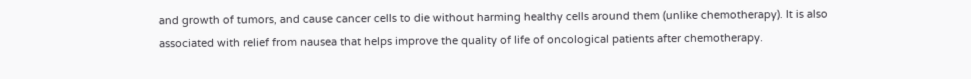and growth of tumors, and cause cancer cells to die without harming healthy cells around them (unlike chemotherapy). It is also associated with relief from nausea that helps improve the quality of life of oncological patients after chemotherapy.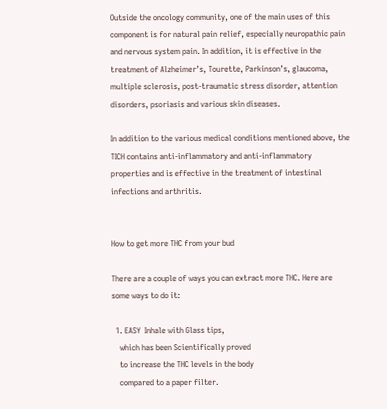Outside the oncology community, one of the main uses of this component is for natural pain relief, especially neuropathic pain and nervous system pain. In addition, it is effective in the treatment of Alzheimer’s, Tourette, Parkinson’s, glaucoma, multiple sclerosis, post-traumatic stress disorder, attention disorders, psoriasis and various skin diseases.

In addition to the various medical conditions mentioned above, the TICH contains anti-inflammatory and anti-inflammatory properties and is effective in the treatment of intestinal infections and arthritis.


How to get more THC from your bud

There are a couple of ways you can extract more THC. Here are some ways to do it:

  1. EASY  Inhale with Glass tips,
    which has been Scientifically proved
    to increase the THC levels in the body
    compared to a paper filter.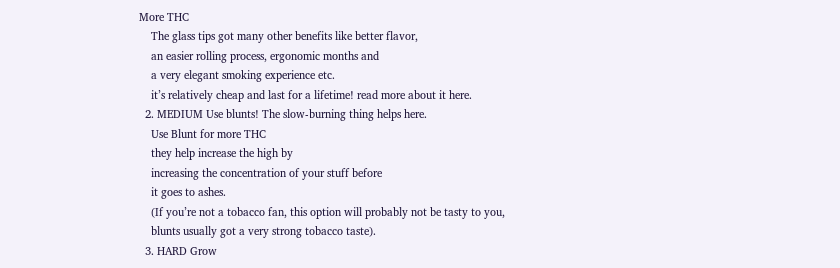More THC
    The glass tips got many other benefits like better flavor,
    an easier rolling process, ergonomic months and
    a very elegant smoking experience etc.
    it’s relatively cheap and last for a lifetime! read more about it here.
  2. MEDIUM Use blunts! The slow-burning thing helps here.
    Use Blunt for more THC
    they help increase the high by
    increasing the concentration of your stuff before
    it goes to ashes.
    (If you’re not a tobacco fan, this option will probably not be tasty to you,
    blunts usually got a very strong tobacco taste).
  3. HARD Grow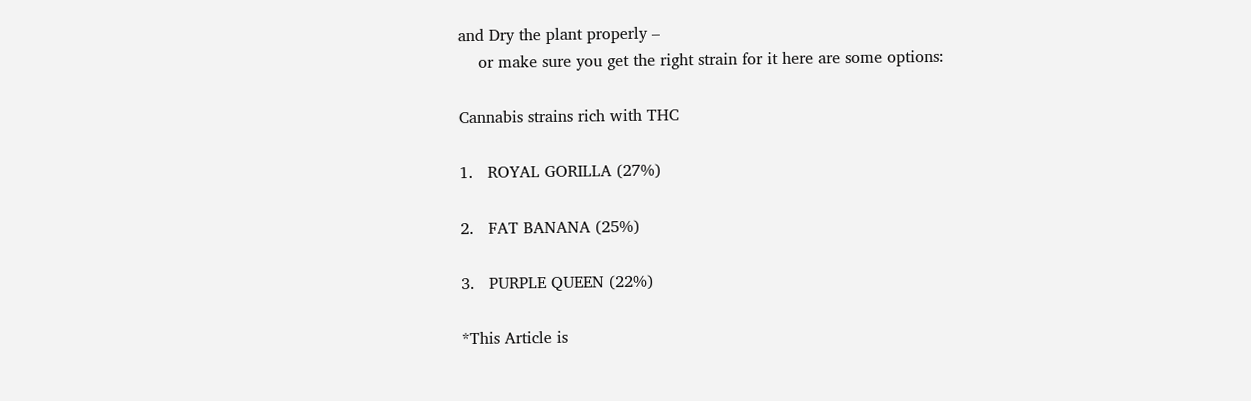and Dry the plant properly –
    or make sure you get the right strain for it here are some options:

Cannabis strains rich with THC

1.   ROYAL GORILLA (27%)

2.   FAT BANANA (25%)

3.   PURPLE QUEEN (22%)

*This Article is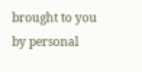brought to you by personal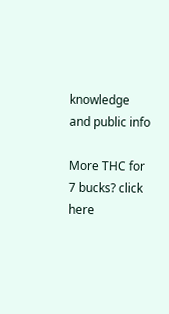knowledge and public info

More THC for 7 bucks? click here